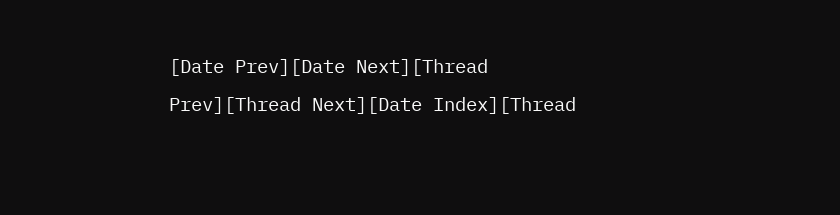[Date Prev][Date Next][Thread Prev][Thread Next][Date Index][Thread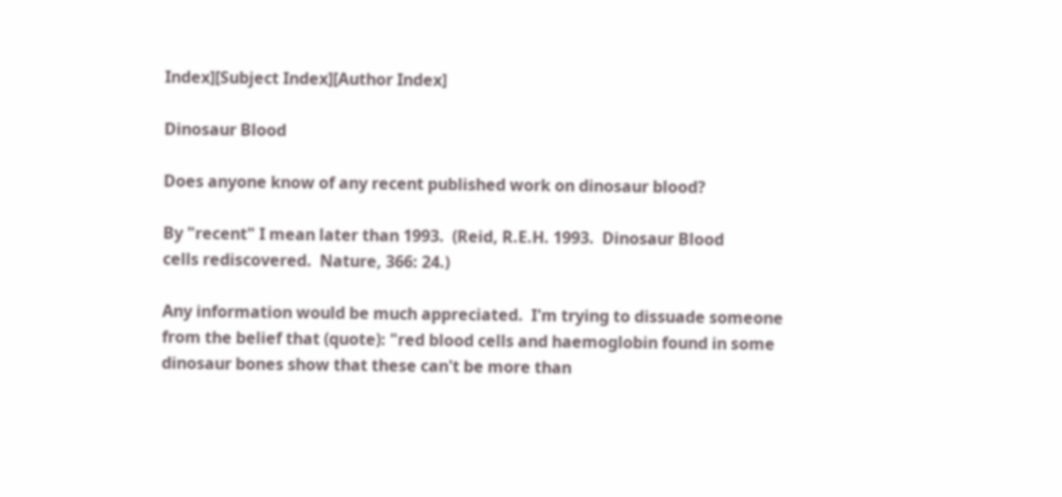Index][Subject Index][Author Index]

Dinosaur Blood

Does anyone know of any recent published work on dinosaur blood?

By "recent" I mean later than 1993.  (Reid, R.E.H. 1993.  Dinosaur Blood
cells rediscovered.  Nature, 366: 24.)

Any information would be much appreciated.  I'm trying to dissuade someone
from the belief that (quote): "red blood cells and haemoglobin found in some
dinosaur bones show that these can't be more than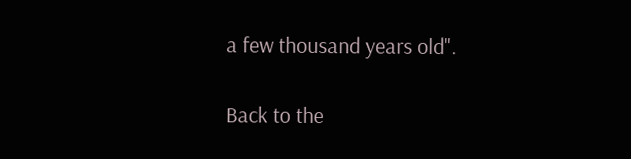a few thousand years old".

Back to the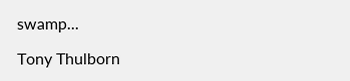swamp...

Tony Thulborn